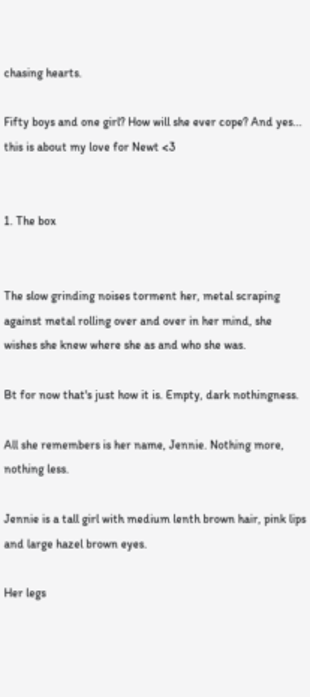chasing hearts.

Fifty boys and one girl? How will she ever cope? And yes... this is about my love for Newt <3


1. The box


The slow grinding noises torment her, metal scraping against metal rolling over and over in her mind, she wishes she knew where she as and who she was.

Bt for now that's just how it is. Empty, dark nothingness.

All she remembers is her name, Jennie. Nothing more, nothing less.

Jennie is a tall girl with medium lenth brown hair, pink lips and large hazel brown eyes.

Her legs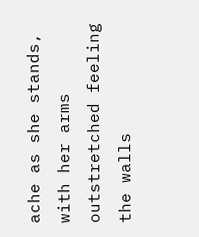ache as she stands, with her arms outstretched feeling the walls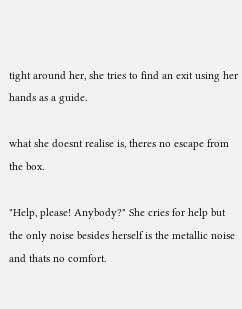tight around her, she tries to find an exit using her hands as a guide.

what she doesnt realise is, theres no escape from the box.

"Help, please! Anybody?" She cries for help but the only noise besides herself is the metallic noise and thats no comfort.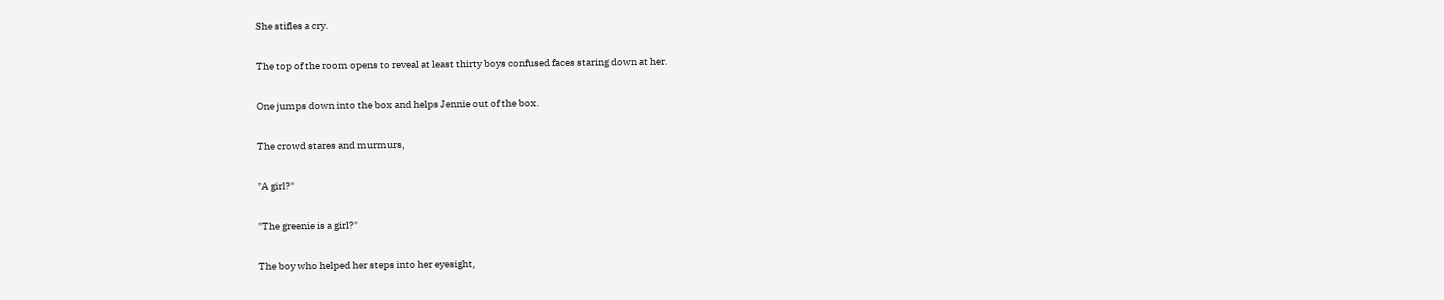She stifles a cry.

The top of the room opens to reveal at least thirty boys confused faces staring down at her.

One jumps down into the box and helps Jennie out of the box.

The crowd stares and murmurs,

"A girl?"

"The greenie is a girl?"

The boy who helped her steps into her eyesight,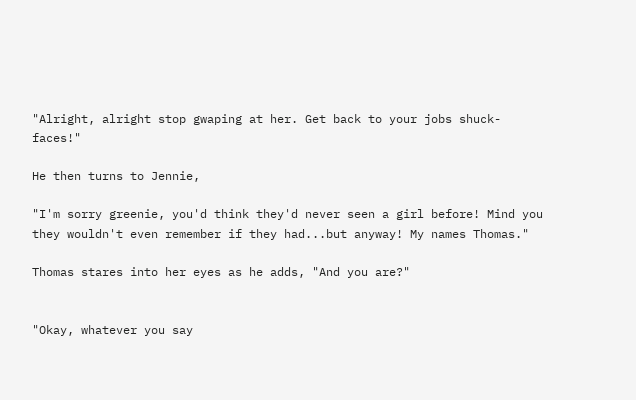"Alright, alright stop gwaping at her. Get back to your jobs shuck-faces!"

He then turns to Jennie,

"I'm sorry greenie, you'd think they'd never seen a girl before! Mind you they wouldn't even remember if they had...but anyway! My names Thomas."

Thomas stares into her eyes as he adds, "And you are?"


"Okay, whatever you say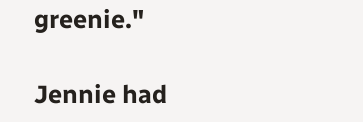greenie."

Jennie had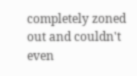completely zoned out and couldn't even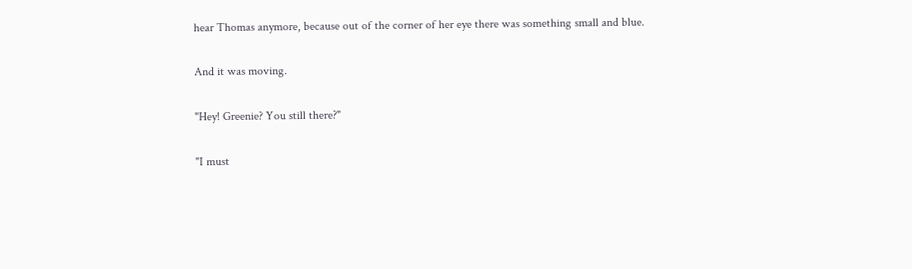hear Thomas anymore, because out of the corner of her eye there was something small and blue.

And it was moving.

"Hey! Greenie? You still there?"

"I must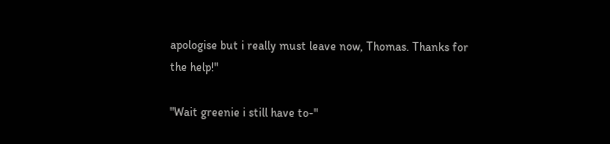apologise but i really must leave now, Thomas. Thanks for the help!"

"Wait greenie i still have to-"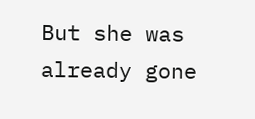But she was already gone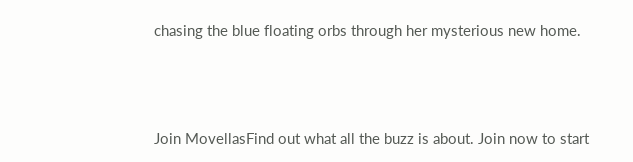chasing the blue floating orbs through her mysterious new home.



Join MovellasFind out what all the buzz is about. Join now to start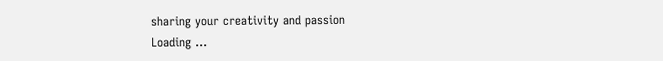sharing your creativity and passion
Loading ...